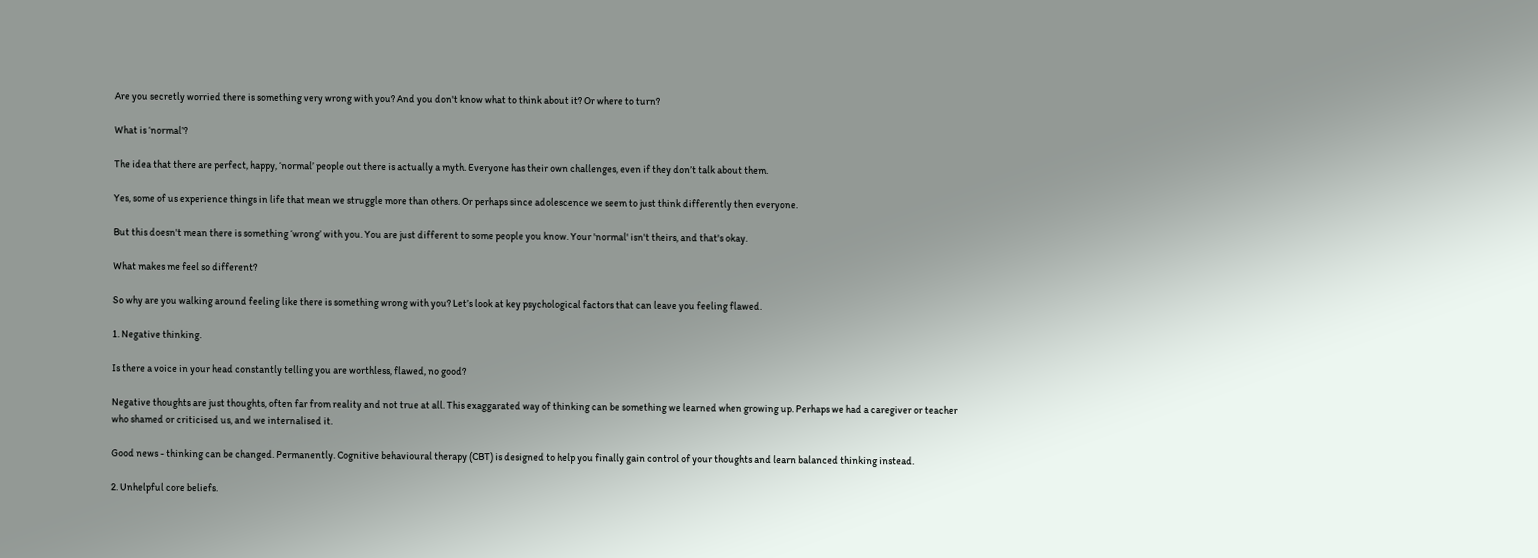Are you secretly worried there is something very wrong with you? And you don't know what to think about it? Or where to turn?

What is ‘normal’?

The idea that there are perfect, happy, ‘normal’ people out there is actually a myth. Everyone has their own challenges, even if they don’t talk about them.

Yes, some of us experience things in life that mean we struggle more than others. Or perhaps since adolescence we seem to just think differently then everyone.

But this doesn't mean there is something ‘wrong’ with you. You are just different to some people you know. Your 'normal' isn't theirs, and that's okay.

What makes me feel so different?

So why are you walking around feeling like there is something wrong with you? Let’s look at key psychological factors that can leave you feeling flawed.

1. Negative thinking.

Is there a voice in your head constantly telling you are worthless, flawed, no good?

Negative thoughts are just thoughts, often far from reality and not true at all. This exaggarated way of thinking can be something we learned when growing up. Perhaps we had a caregiver or teacher who shamed or criticised us, and we internalised it.

Good news - thinking can be changed. Permanently. Cognitive behavioural therapy (CBT) is designed to help you finally gain control of your thoughts and learn balanced thinking instead.

2. Unhelpful core beliefs.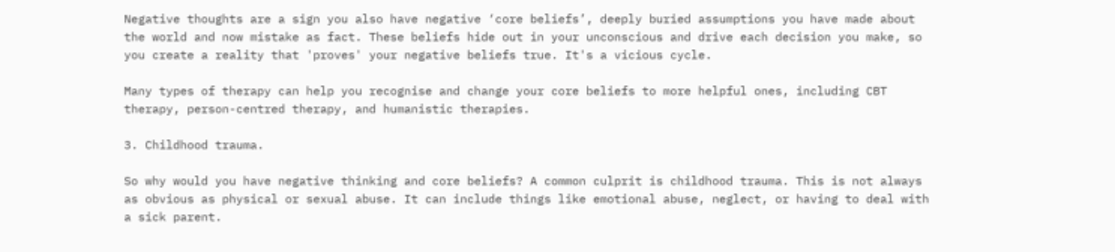Negative thoughts are a sign you also have negative ‘core beliefs’, deeply buried assumptions you have made about the world and now mistake as fact. These beliefs hide out in your unconscious and drive each decision you make, so you create a reality that 'proves' your negative beliefs true. It's a vicious cycle.

Many types of therapy can help you recognise and change your core beliefs to more helpful ones, including CBT therapy, person-centred therapy, and humanistic therapies.

3. Childhood trauma.

So why would you have negative thinking and core beliefs? A common culprit is childhood trauma. This is not always as obvious as physical or sexual abuse. It can include things like emotional abuse, neglect, or having to deal with a sick parent.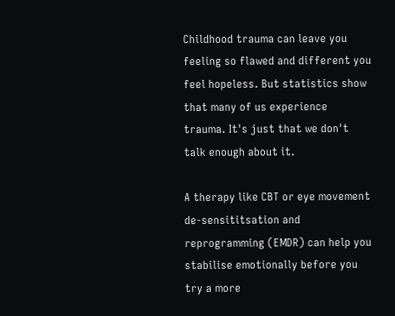Childhood trauma can leave you feeling so flawed and different you feel hopeless. But statistics show that many of us experience trauma. It's just that we don't talk enough about it.

A therapy like CBT or eye movement de-sensititsation and reprogramming (EMDR) can help you stabilise emotionally before you try a more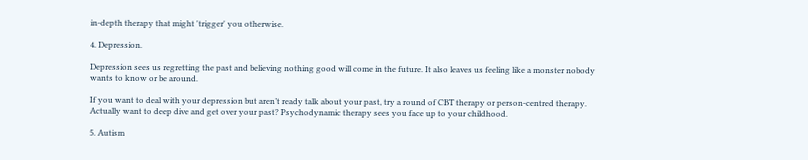in-depth therapy that might 'trigger' you otherwise.

4. Depression.

Depression sees us regretting the past and believing nothing good will come in the future. It also leaves us feeling like a monster nobody wants to know or be around.

If you want to deal with your depression but aren’t ready talk about your past, try a round of CBT therapy or person-centred therapy. Actually want to deep dive and get over your past? Psychodynamic therapy sees you face up to your childhood.

5. Autism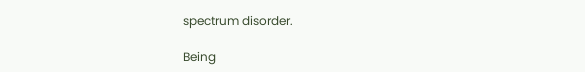spectrum disorder.

Being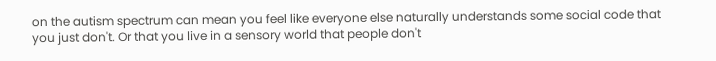on the autism spectrum can mean you feel like everyone else naturally understands some social code that you just don't. Or that you live in a sensory world that people don't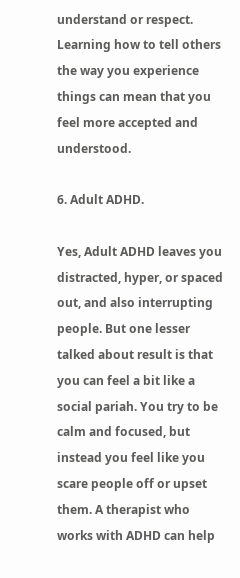understand or respect. Learning how to tell others the way you experience things can mean that you feel more accepted and understood.

6. Adult ADHD.

Yes, Adult ADHD leaves you distracted, hyper, or spaced out, and also interrupting people. But one lesser talked about result is that you can feel a bit like a social pariah. You try to be calm and focused, but instead you feel like you scare people off or upset them. A therapist who works with ADHD can help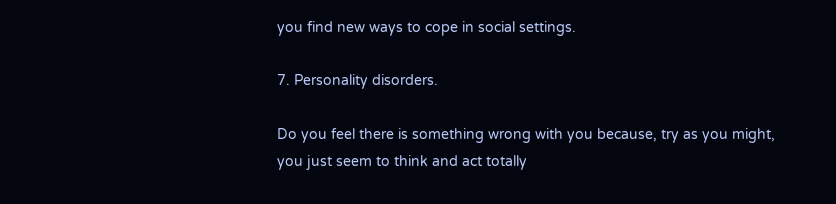you find new ways to cope in social settings.

7. Personality disorders.

Do you feel there is something wrong with you because, try as you might, you just seem to think and act totally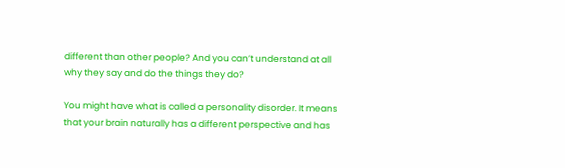different than other people? And you can’t understand at all why they say and do the things they do?

You might have what is called a personality disorder. It means that your brain naturally has a different perspective and has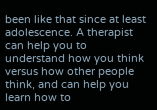been like that since at least adolescence. A therapist can help you to understand how you think versus how other people think, and can help you learn how to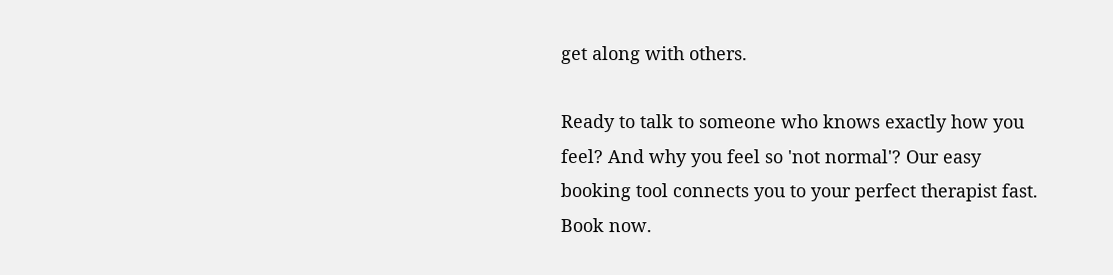get along with others.

Ready to talk to someone who knows exactly how you feel? And why you feel so 'not normal'? Our easy booking tool connects you to your perfect therapist fast. Book now.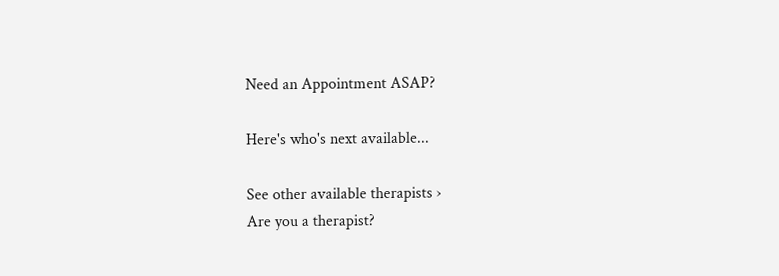Need an Appointment ASAP?

Here's who's next available...

See other available therapists ›
Are you a therapist?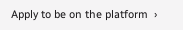Apply to be on the platform  ›